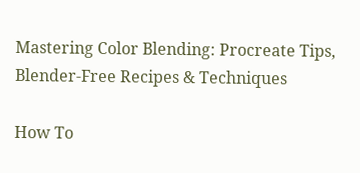Mastering Color Blending: Procreate Tips, Blender-Free Recipes & Techniques

How To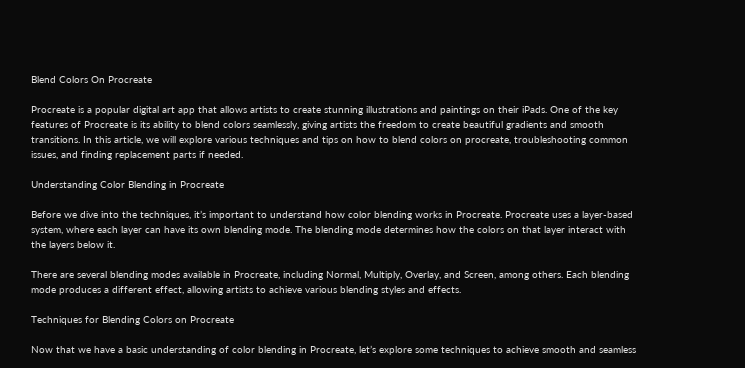Blend Colors On Procreate

Procreate is a popular digital art app that allows artists to create stunning illustrations and paintings on their iPads. One of the key features of Procreate is its ability to blend colors seamlessly, giving artists the freedom to create beautiful gradients and smooth transitions. In this article, we will explore various techniques and tips on how to blend colors on procreate, troubleshooting common issues, and finding replacement parts if needed.

Understanding Color Blending in Procreate

Before we dive into the techniques, it’s important to understand how color blending works in Procreate. Procreate uses a layer-based system, where each layer can have its own blending mode. The blending mode determines how the colors on that layer interact with the layers below it.

There are several blending modes available in Procreate, including Normal, Multiply, Overlay, and Screen, among others. Each blending mode produces a different effect, allowing artists to achieve various blending styles and effects.

Techniques for Blending Colors on Procreate

Now that we have a basic understanding of color blending in Procreate, let’s explore some techniques to achieve smooth and seamless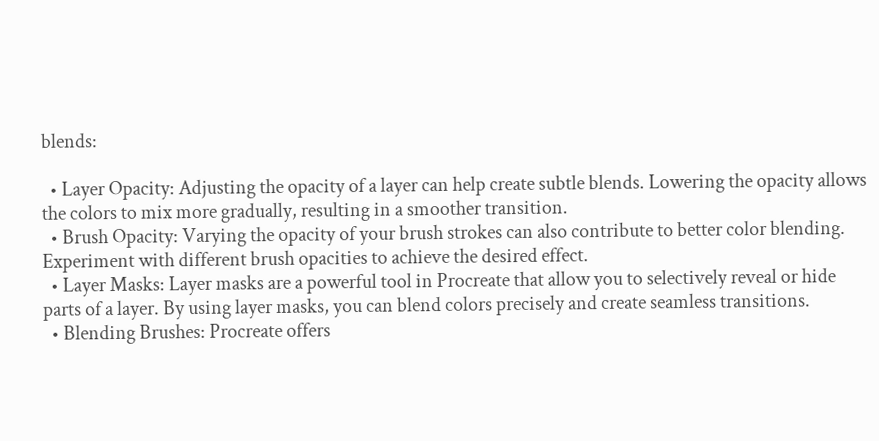blends:

  • Layer Opacity: Adjusting the opacity of a layer can help create subtle blends. Lowering the opacity allows the colors to mix more gradually, resulting in a smoother transition.
  • Brush Opacity: Varying the opacity of your brush strokes can also contribute to better color blending. Experiment with different brush opacities to achieve the desired effect.
  • Layer Masks: Layer masks are a powerful tool in Procreate that allow you to selectively reveal or hide parts of a layer. By using layer masks, you can blend colors precisely and create seamless transitions.
  • Blending Brushes: Procreate offers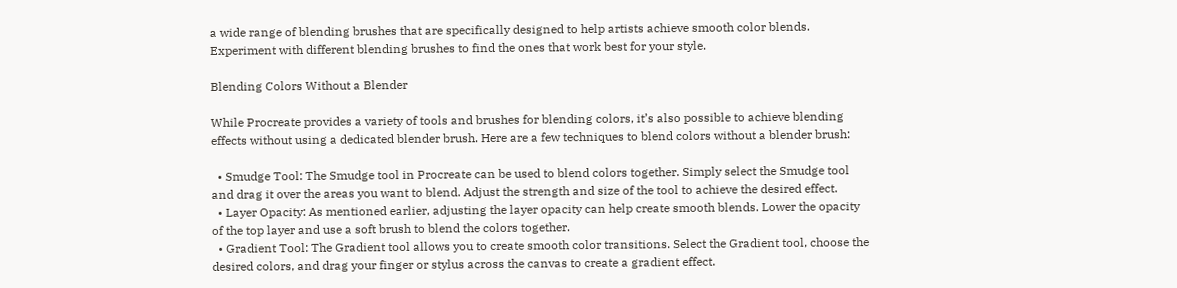a wide range of blending brushes that are specifically designed to help artists achieve smooth color blends. Experiment with different blending brushes to find the ones that work best for your style.

Blending Colors Without a Blender

While Procreate provides a variety of tools and brushes for blending colors, it’s also possible to achieve blending effects without using a dedicated blender brush. Here are a few techniques to blend colors without a blender brush:

  • Smudge Tool: The Smudge tool in Procreate can be used to blend colors together. Simply select the Smudge tool and drag it over the areas you want to blend. Adjust the strength and size of the tool to achieve the desired effect.
  • Layer Opacity: As mentioned earlier, adjusting the layer opacity can help create smooth blends. Lower the opacity of the top layer and use a soft brush to blend the colors together.
  • Gradient Tool: The Gradient tool allows you to create smooth color transitions. Select the Gradient tool, choose the desired colors, and drag your finger or stylus across the canvas to create a gradient effect.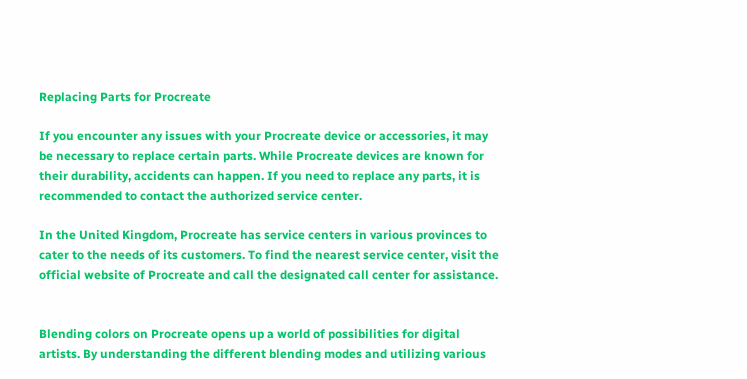Replacing Parts for Procreate

If you encounter any issues with your Procreate device or accessories, it may be necessary to replace certain parts. While Procreate devices are known for their durability, accidents can happen. If you need to replace any parts, it is recommended to contact the authorized service center.

In the United Kingdom, Procreate has service centers in various provinces to cater to the needs of its customers. To find the nearest service center, visit the official website of Procreate and call the designated call center for assistance.


Blending colors on Procreate opens up a world of possibilities for digital artists. By understanding the different blending modes and utilizing various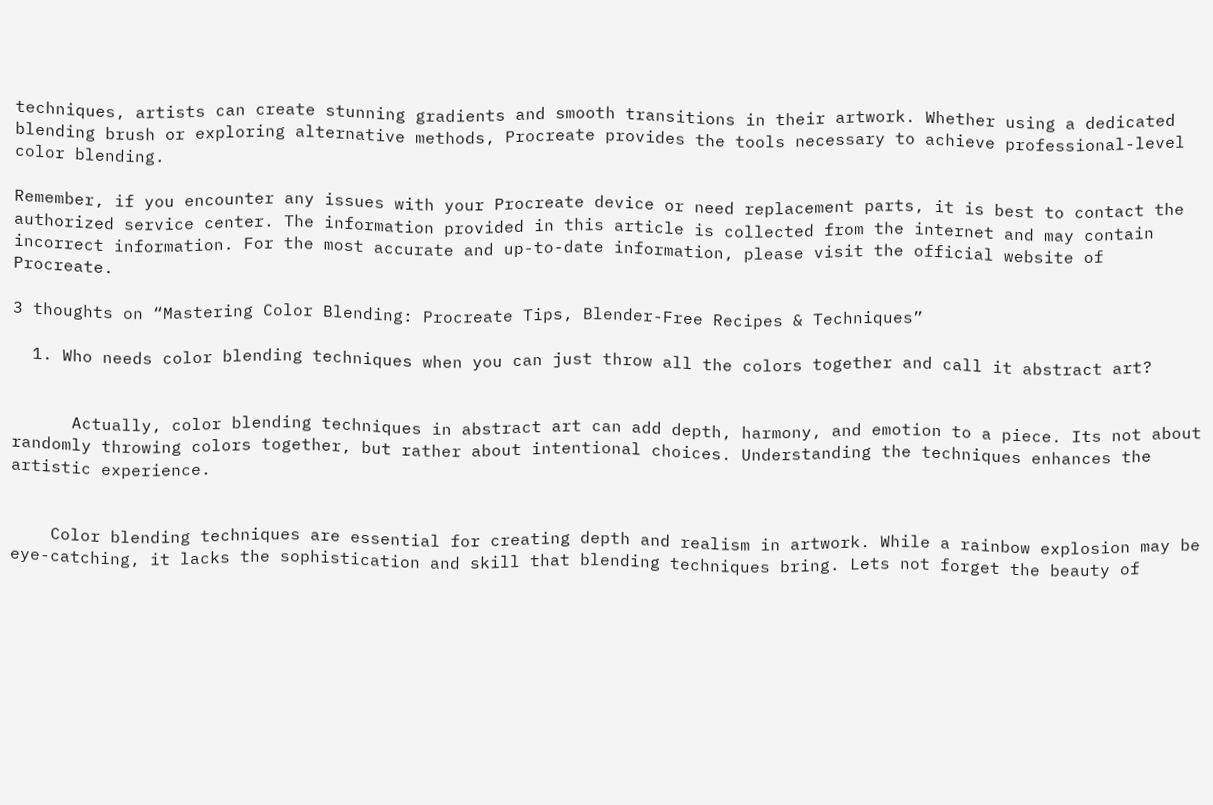techniques, artists can create stunning gradients and smooth transitions in their artwork. Whether using a dedicated blending brush or exploring alternative methods, Procreate provides the tools necessary to achieve professional-level color blending.

Remember, if you encounter any issues with your Procreate device or need replacement parts, it is best to contact the authorized service center. The information provided in this article is collected from the internet and may contain incorrect information. For the most accurate and up-to-date information, please visit the official website of Procreate.

3 thoughts on “Mastering Color Blending: Procreate Tips, Blender-Free Recipes & Techniques”

  1. Who needs color blending techniques when you can just throw all the colors together and call it abstract art?


      Actually, color blending techniques in abstract art can add depth, harmony, and emotion to a piece. Its not about randomly throwing colors together, but rather about intentional choices. Understanding the techniques enhances the artistic experience.


    Color blending techniques are essential for creating depth and realism in artwork. While a rainbow explosion may be eye-catching, it lacks the sophistication and skill that blending techniques bring. Lets not forget the beauty of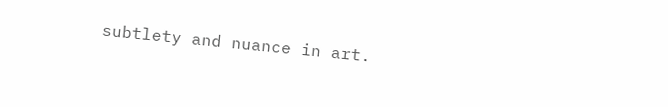subtlety and nuance in art.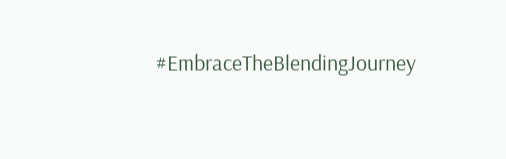#EmbraceTheBlendingJourney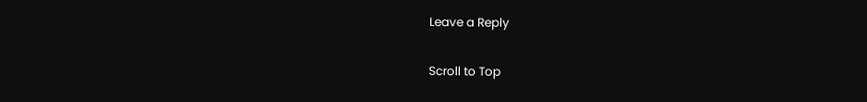Leave a Reply

Scroll to Top